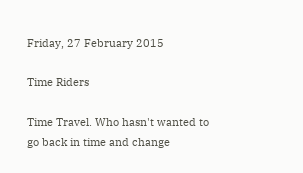Friday, 27 February 2015

Time Riders

Time Travel. Who hasn't wanted to go back in time and change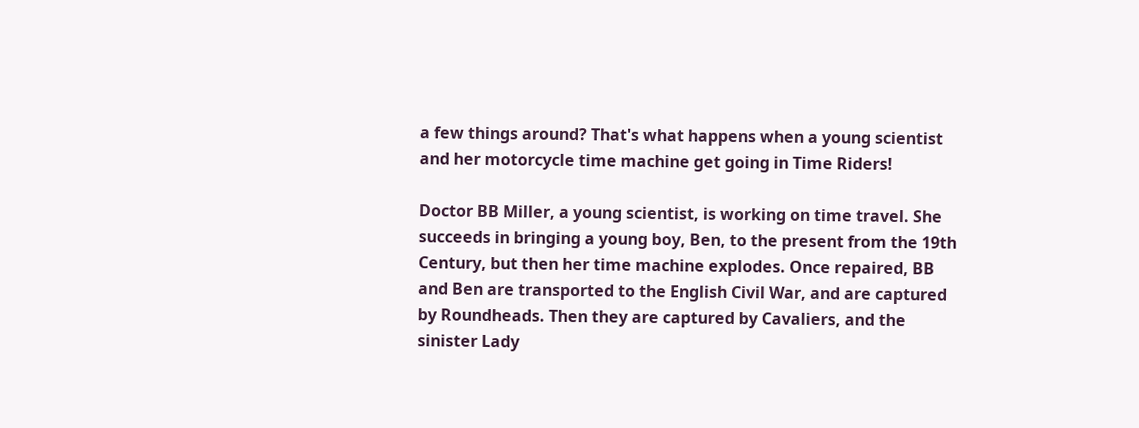a few things around? That's what happens when a young scientist and her motorcycle time machine get going in Time Riders!

Doctor BB Miller, a young scientist, is working on time travel. She succeeds in bringing a young boy, Ben, to the present from the 19th Century, but then her time machine explodes. Once repaired, BB and Ben are transported to the English Civil War, and are captured by Roundheads. Then they are captured by Cavaliers, and the sinister Lady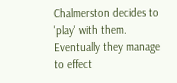Chalmerston decides to 'play' with them. Eventually they manage to effect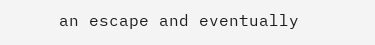an escape and eventually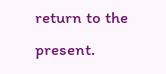return to the present.